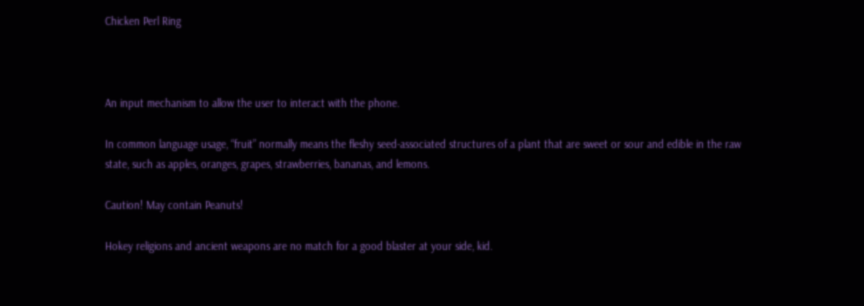Chicken Perl Ring



An input mechanism to allow the user to interact with the phone.

In common language usage, “fruit” normally means the fleshy seed-associated structures of a plant that are sweet or sour and edible in the raw state, such as apples, oranges, grapes, strawberries, bananas, and lemons.

Caution! May contain Peanuts!

Hokey religions and ancient weapons are no match for a good blaster at your side, kid.